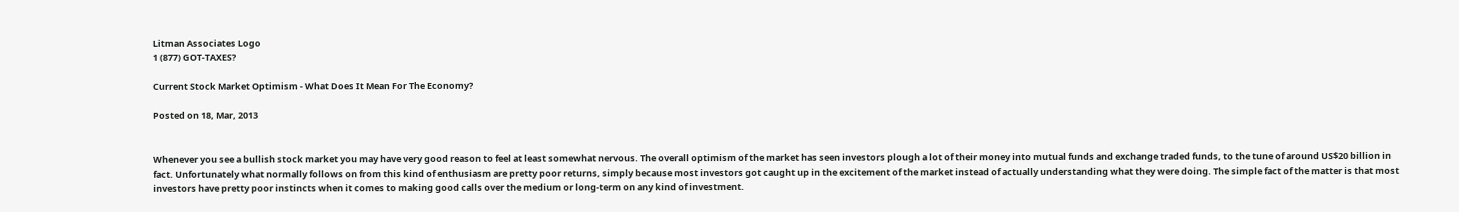Litman Associates Logo
1 (877) GOT-TAXES?

Current Stock Market Optimism - What Does It Mean For The Economy?

Posted on 18, Mar, 2013


Whenever you see a bullish stock market you may have very good reason to feel at least somewhat nervous. The overall optimism of the market has seen investors plough a lot of their money into mutual funds and exchange traded funds, to the tune of around US$20 billion in fact. Unfortunately what normally follows on from this kind of enthusiasm are pretty poor returns, simply because most investors got caught up in the excitement of the market instead of actually understanding what they were doing. The simple fact of the matter is that most investors have pretty poor instincts when it comes to making good calls over the medium or long-term on any kind of investment.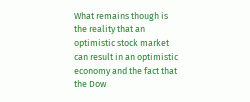What remains though is the reality that an optimistic stock market can result in an optimistic economy and the fact that the Dow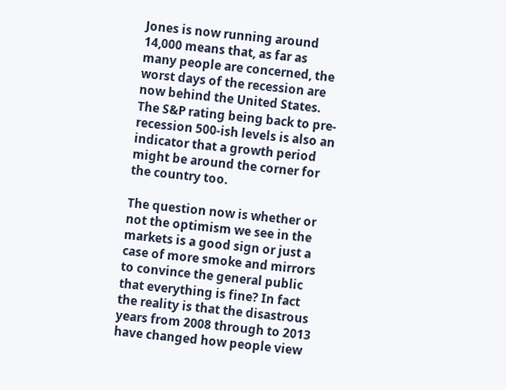Jones is now running around 14,000 means that, as far as many people are concerned, the worst days of the recession are now behind the United States. The S&P rating being back to pre-recession 500-ish levels is also an indicator that a growth period might be around the corner for the country too.

The question now is whether or not the optimism we see in the markets is a good sign or just a case of more smoke and mirrors to convince the general public that everything is fine? In fact the reality is that the disastrous years from 2008 through to 2013 have changed how people view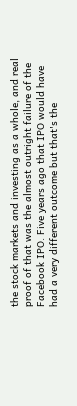the stock markets and investing as a whole, and real proof of that was the almost outright failure of the Facebook IPO. Five years ago that IPO would have had a very different outcome but that's the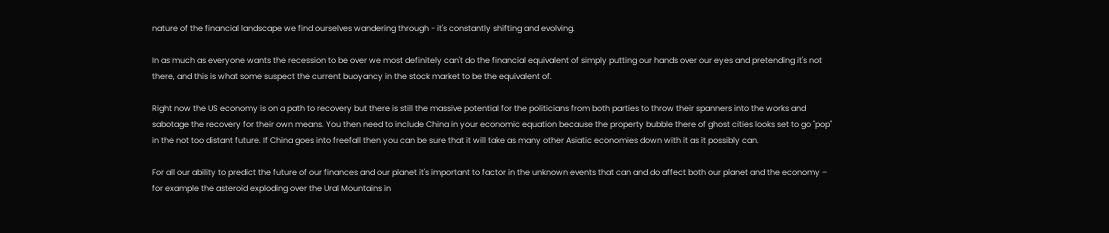nature of the financial landscape we find ourselves wandering through - it's constantly shifting and evolving.

In as much as everyone wants the recession to be over we most definitely can't do the financial equivalent of simply putting our hands over our eyes and pretending it's not there, and this is what some suspect the current buoyancy in the stock market to be the equivalent of.

Right now the US economy is on a path to recovery but there is still the massive potential for the politicians from both parties to throw their spanners into the works and sabotage the recovery for their own means. You then need to include China in your economic equation because the property bubble there of ghost cities looks set to go "pop" in the not too distant future. If China goes into freefall then you can be sure that it will take as many other Asiatic economies down with it as it possibly can.

For all our ability to predict the future of our finances and our planet it's important to factor in the unknown events that can and do affect both our planet and the economy – for example the asteroid exploding over the Ural Mountains in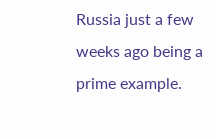Russia just a few weeks ago being a prime example.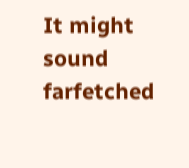It might sound farfetched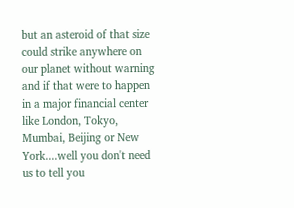but an asteroid of that size could strike anywhere on our planet without warning and if that were to happen in a major financial center like London, Tokyo, Mumbai, Beijing or New York....well you don't need us to tell you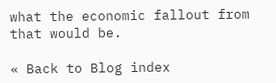what the economic fallout from that would be.

« Back to Blog index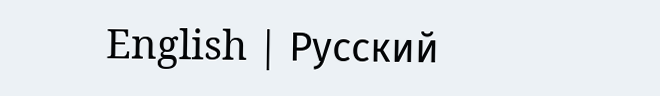English | Русский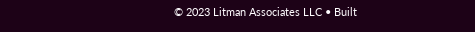© 2023 Litman Associates LLC • Built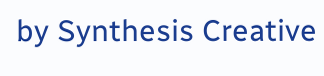by Synthesis Creative